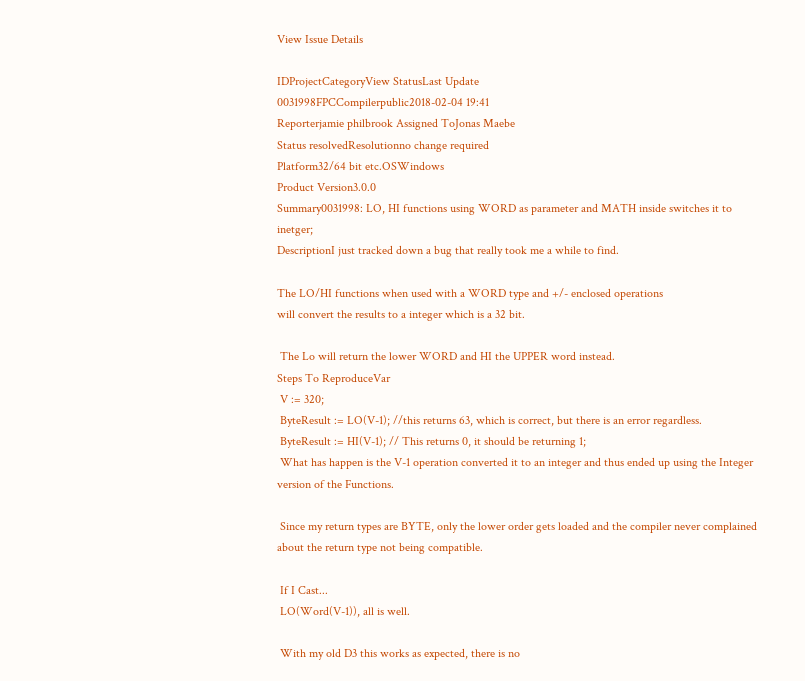View Issue Details

IDProjectCategoryView StatusLast Update
0031998FPCCompilerpublic2018-02-04 19:41
Reporterjamie philbrook Assigned ToJonas Maebe
Status resolvedResolutionno change required
Platform32/64 bit etc.OSWindows
Product Version3.0.0
Summary0031998: LO, HI functions using WORD as parameter and MATH inside switches it to inetger;
DescriptionI just tracked down a bug that really took me a while to find.

The LO/HI functions when used with a WORD type and +/- enclosed operations
will convert the results to a integer which is a 32 bit.

 The Lo will return the lower WORD and HI the UPPER word instead.
Steps To ReproduceVar
 V := 320;
 ByteResult := LO(V-1); //this returns 63, which is correct, but there is an error regardless.
 ByteResult := HI(V-1); // This returns 0, it should be returning 1;
 What has happen is the V-1 operation converted it to an integer and thus ended up using the Integer version of the Functions.

 Since my return types are BYTE, only the lower order gets loaded and the compiler never complained about the return type not being compatible.

 If I Cast...
 LO(Word(V-1)), all is well.

 With my old D3 this works as expected, there is no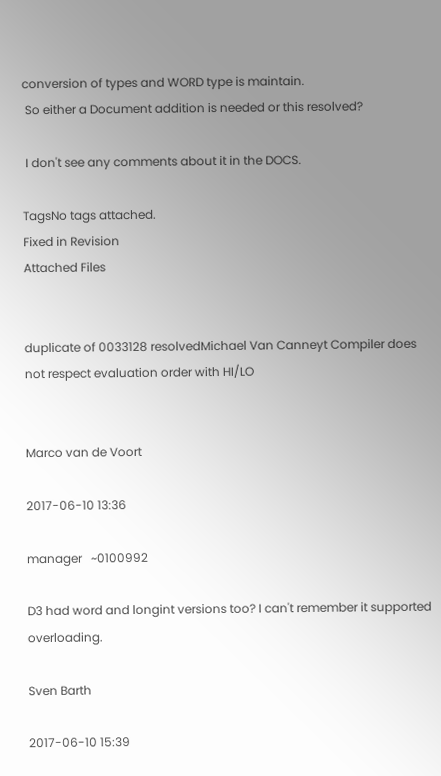conversion of types and WORD type is maintain.
 So either a Document addition is needed or this resolved?

 I don't see any comments about it in the DOCS.

TagsNo tags attached.
Fixed in Revision
Attached Files


duplicate of 0033128 resolvedMichael Van Canneyt Compiler does not respect evaluation order with HI/LO


Marco van de Voort

2017-06-10 13:36

manager   ~0100992

D3 had word and longint versions too? I can't remember it supported overloading.

Sven Barth

2017-06-10 15:39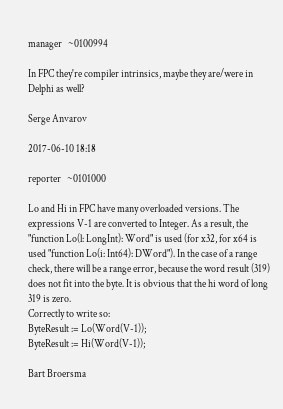manager   ~0100994

In FPC they're compiler intrinsics, maybe they are/were in Delphi as well?

Serge Anvarov

2017-06-10 18:18

reporter   ~0101000

Lo and Hi in FPC have many overloaded versions. The expressions V-1 are converted to Integer. As a result, the "function Lo(l: LongInt): Word" is used (for x32, for x64 is used "function Lo(i: Int64): DWord"). In the case of a range check, there will be a range error, because the word result (319) does not fit into the byte. It is obvious that the hi word of long 319 is zero.
Correctly to write so:
ByteResult := Lo(Word(V-1));
ByteResult := Hi(Word(V-1));

Bart Broersma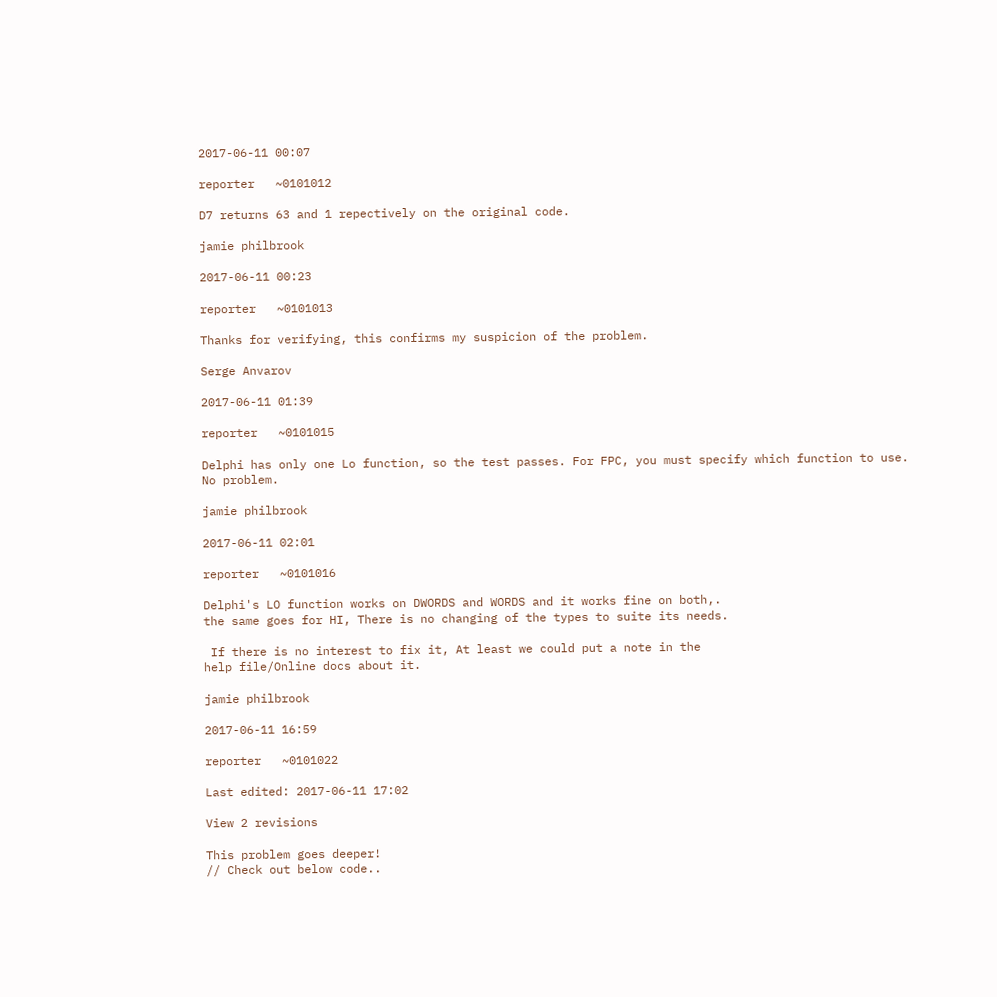2017-06-11 00:07

reporter   ~0101012

D7 returns 63 and 1 repectively on the original code.

jamie philbrook

2017-06-11 00:23

reporter   ~0101013

Thanks for verifying, this confirms my suspicion of the problem.

Serge Anvarov

2017-06-11 01:39

reporter   ~0101015

Delphi has only one Lo function, so the test passes. For FPC, you must specify which function to use.
No problem.

jamie philbrook

2017-06-11 02:01

reporter   ~0101016

Delphi's LO function works on DWORDS and WORDS and it works fine on both,.
the same goes for HI, There is no changing of the types to suite its needs.

 If there is no interest to fix it, At least we could put a note in the
help file/Online docs about it.

jamie philbrook

2017-06-11 16:59

reporter   ~0101022

Last edited: 2017-06-11 17:02

View 2 revisions

This problem goes deeper!
// Check out below code..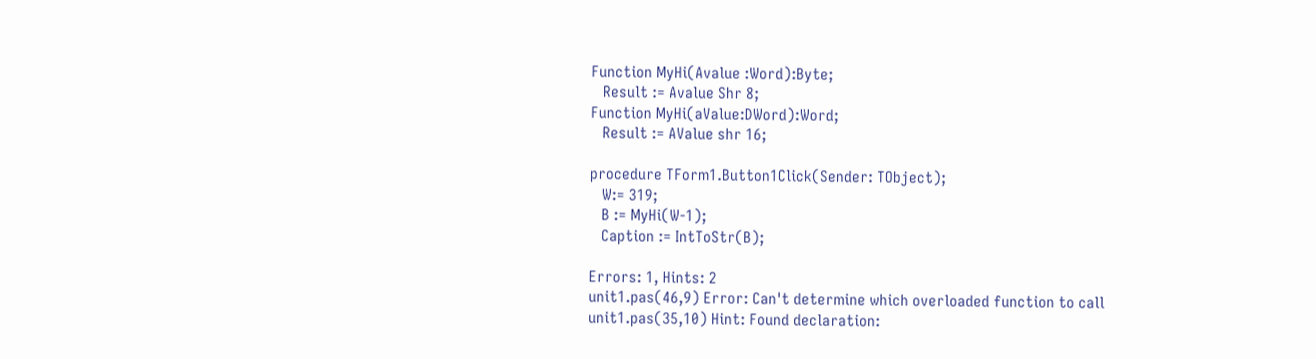Function MyHi(Avalue :Word):Byte;
   Result := Avalue Shr 8;
Function MyHi(aValue:DWord):Word;
   Result := AValue shr 16;

procedure TForm1.Button1Click(Sender: TObject);
   W:= 319;
   B := MyHi(W-1);
   Caption := IntToStr(B);

Errors: 1, Hints: 2
unit1.pas(46,9) Error: Can't determine which overloaded function to call
unit1.pas(35,10) Hint: Found declaration: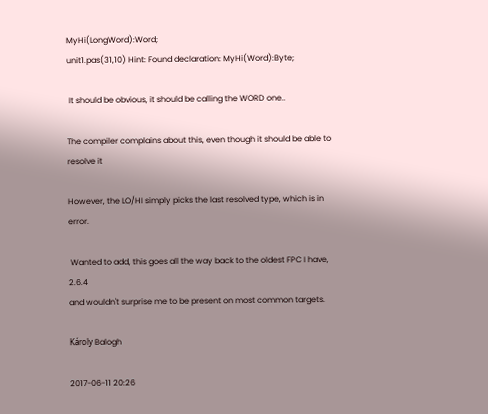MyHi(LongWord):Word;
unit1.pas(31,10) Hint: Found declaration: MyHi(Word):Byte;

 It should be obvious, it should be calling the WORD one..

The compiler complains about this, even though it should be able to resolve it

However, the LO/HI simply picks the last resolved type, which is in error.

 Wanted to add, this goes all the way back to the oldest FPC I have, 2.6.4
and wouldn't surprise me to be present on most common targets.

Károly Balogh

2017-06-11 20:26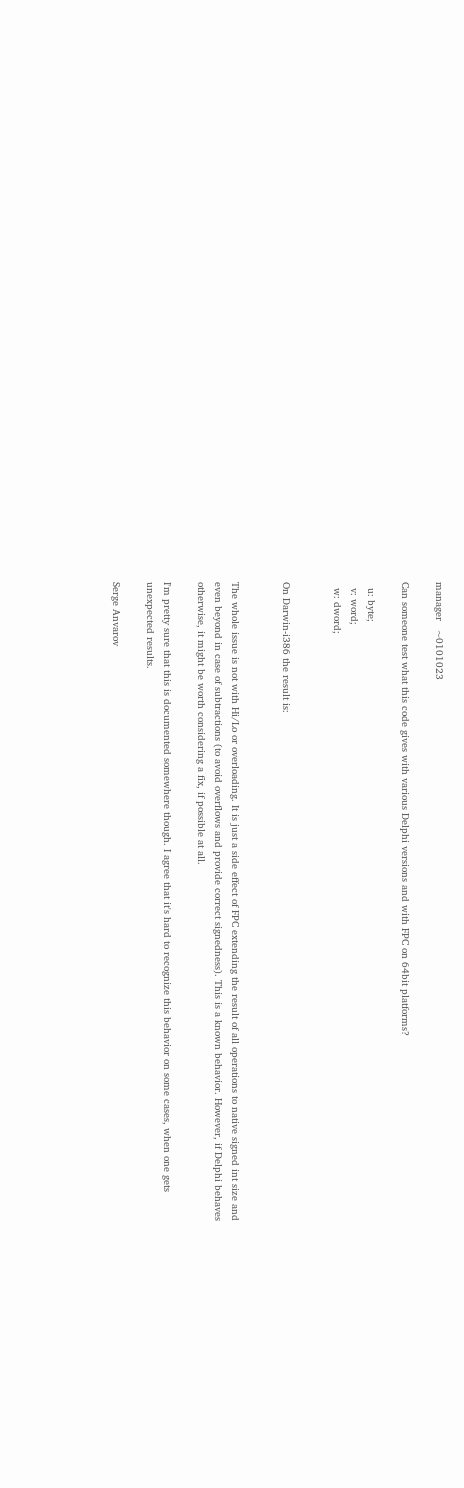manager   ~0101023

Can someone test what this code gives with various Delphi versions and with FPC on 64bit platforms?

  u: byte;
  v: word;
  w: dword;


On Darwin-i386 the result is:


The whole issue is not with Hi/Lo or overloading. It is just a side effect of FPC extending the result of all operations to native signed int size and even beyond in case of subtractions (to avoid overflows and provide correct signedness). This is a known behavior. However, if Delphi behaves otherwise, it might be worth considering a fix, if possible at all.

I'm pretty sure that this is documented somewhere though. I agree that it's hard to recognize this behavior on some cases, when one gets unexpected results.

Serge Anvarov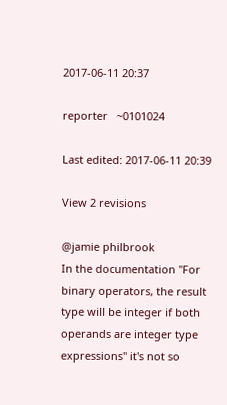2017-06-11 20:37

reporter   ~0101024

Last edited: 2017-06-11 20:39

View 2 revisions

@jamie philbrook
In the documentation "For binary operators, the result type will be integer if both operands are integer type expressions" it's not so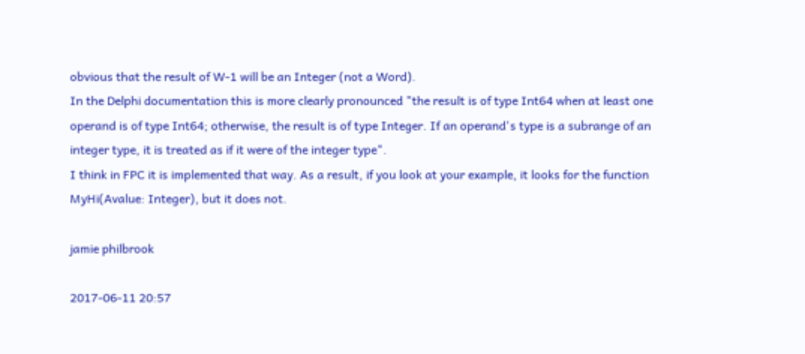obvious that the result of W-1 will be an Integer (not a Word).
In the Delphi documentation this is more clearly pronounced "the result is of type Int64 when at least one operand is of type Int64; otherwise, the result is of type Integer. If an operand's type is a subrange of an integer type, it is treated as if it were of the integer type".
I think in FPC it is implemented that way. As a result, if you look at your example, it looks for the function MyHi(Avalue: Integer), but it does not.

jamie philbrook

2017-06-11 20:57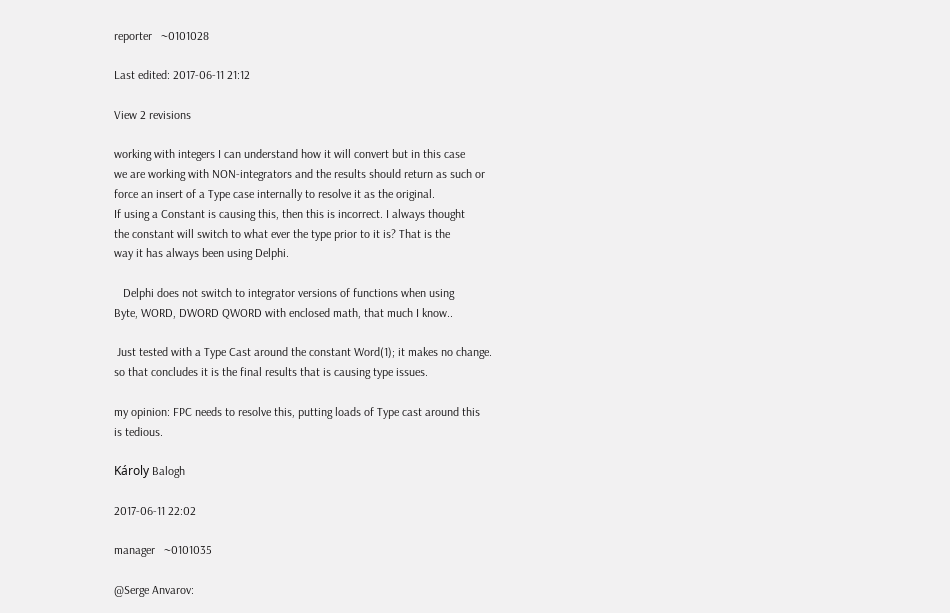reporter   ~0101028

Last edited: 2017-06-11 21:12

View 2 revisions

working with integers I can understand how it will convert but in this case
we are working with NON-integrators and the results should return as such or
force an insert of a Type case internally to resolve it as the original.
If using a Constant is causing this, then this is incorrect. I always thought
the constant will switch to what ever the type prior to it is? That is the
way it has always been using Delphi.

   Delphi does not switch to integrator versions of functions when using
Byte, WORD, DWORD QWORD with enclosed math, that much I know..

 Just tested with a Type Cast around the constant Word(1); it makes no change.
so that concludes it is the final results that is causing type issues.

my opinion: FPC needs to resolve this, putting loads of Type cast around this
is tedious.

Károly Balogh

2017-06-11 22:02

manager   ~0101035

@Serge Anvarov: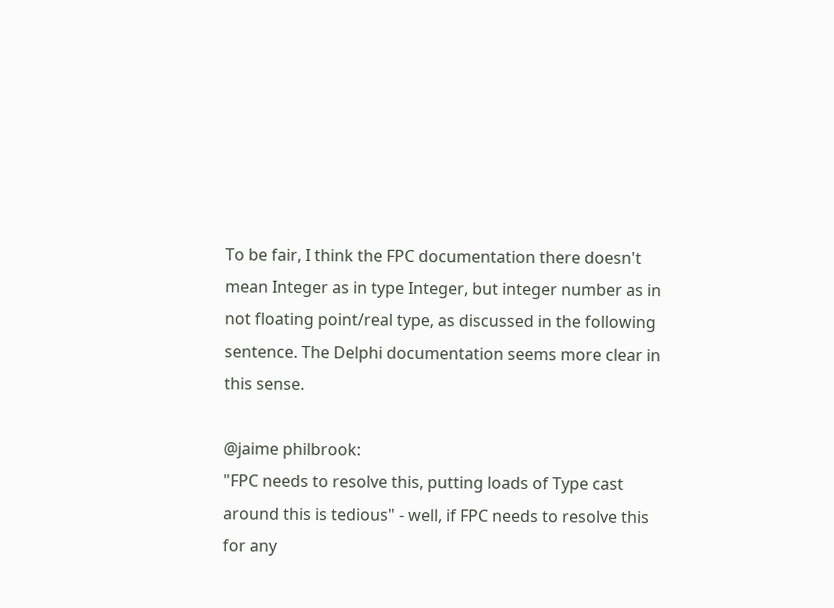To be fair, I think the FPC documentation there doesn't mean Integer as in type Integer, but integer number as in not floating point/real type, as discussed in the following sentence. The Delphi documentation seems more clear in this sense.

@jaime philbrook:
"FPC needs to resolve this, putting loads of Type cast around this is tedious" - well, if FPC needs to resolve this for any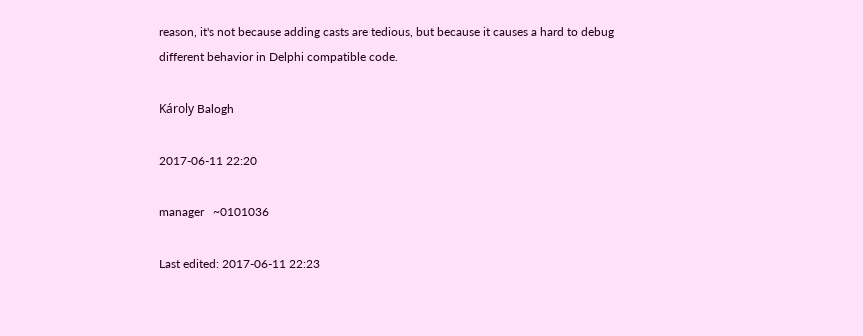reason, it's not because adding casts are tedious, but because it causes a hard to debug different behavior in Delphi compatible code.

Károly Balogh

2017-06-11 22:20

manager   ~0101036

Last edited: 2017-06-11 22:23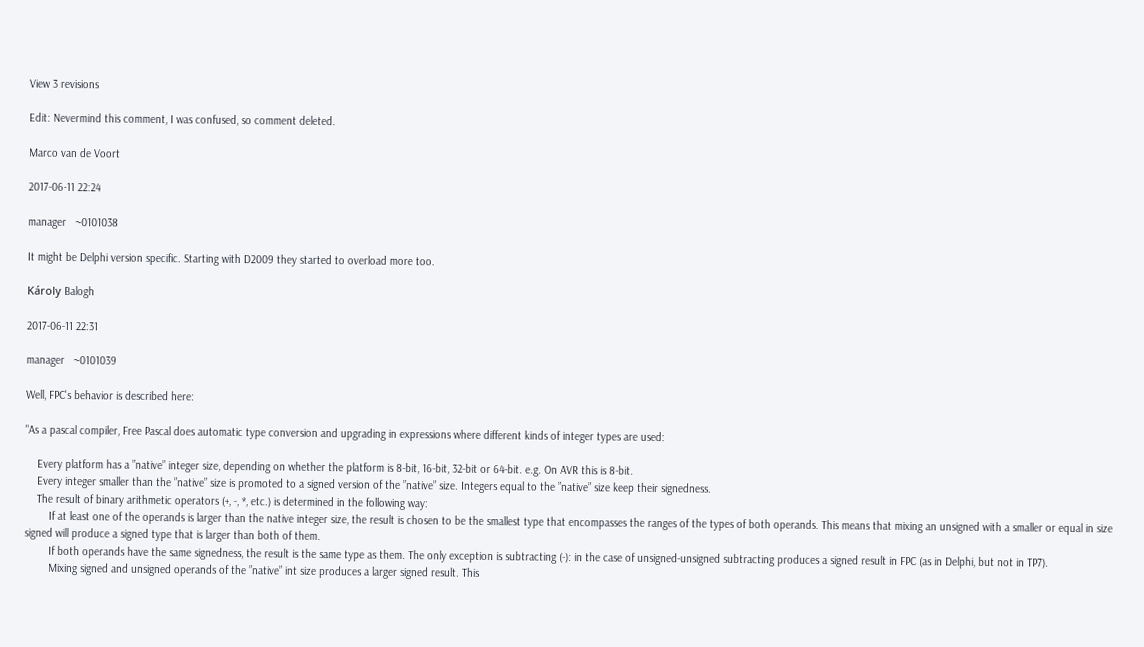View 3 revisions

Edit: Nevermind this comment, I was confused, so comment deleted.

Marco van de Voort

2017-06-11 22:24

manager   ~0101038

It might be Delphi version specific. Starting with D2009 they started to overload more too.

Károly Balogh

2017-06-11 22:31

manager   ~0101039

Well, FPC's behavior is described here:

"As a pascal compiler, Free Pascal does automatic type conversion and upgrading in expressions where different kinds of integer types are used:

    Every platform has a ”native” integer size, depending on whether the platform is 8-bit, 16-bit, 32-bit or 64-bit. e.g. On AVR this is 8-bit.
    Every integer smaller than the ”native” size is promoted to a signed version of the ”native” size. Integers equal to the ”native” size keep their signedness.
    The result of binary arithmetic operators (+, -, *, etc.) is determined in the following way:
        If at least one of the operands is larger than the native integer size, the result is chosen to be the smallest type that encompasses the ranges of the types of both operands. This means that mixing an unsigned with a smaller or equal in size signed will produce a signed type that is larger than both of them.
        If both operands have the same signedness, the result is the same type as them. The only exception is subtracting (-): in the case of unsigned-unsigned subtracting produces a signed result in FPC (as in Delphi, but not in TP7).
        Mixing signed and unsigned operands of the ”native” int size produces a larger signed result. This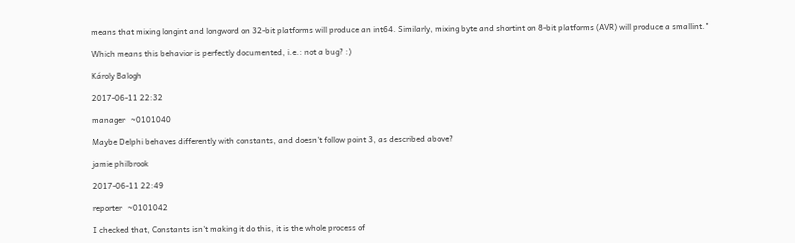means that mixing longint and longword on 32-bit platforms will produce an int64. Similarly, mixing byte and shortint on 8-bit platforms (AVR) will produce a smallint."

Which means this behavior is perfectly documented, i.e.: not a bug? :)

Károly Balogh

2017-06-11 22:32

manager   ~0101040

Maybe Delphi behaves differently with constants, and doesn't follow point 3, as described above?

jamie philbrook

2017-06-11 22:49

reporter   ~0101042

I checked that, Constants isn't making it do this, it is the whole process of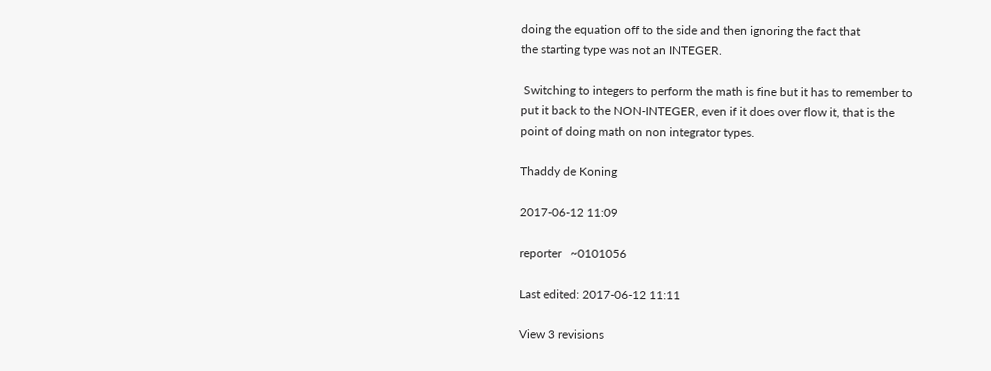doing the equation off to the side and then ignoring the fact that
the starting type was not an INTEGER.

 Switching to integers to perform the math is fine but it has to remember to
put it back to the NON-INTEGER, even if it does over flow it, that is the
point of doing math on non integrator types.

Thaddy de Koning

2017-06-12 11:09

reporter   ~0101056

Last edited: 2017-06-12 11:11

View 3 revisions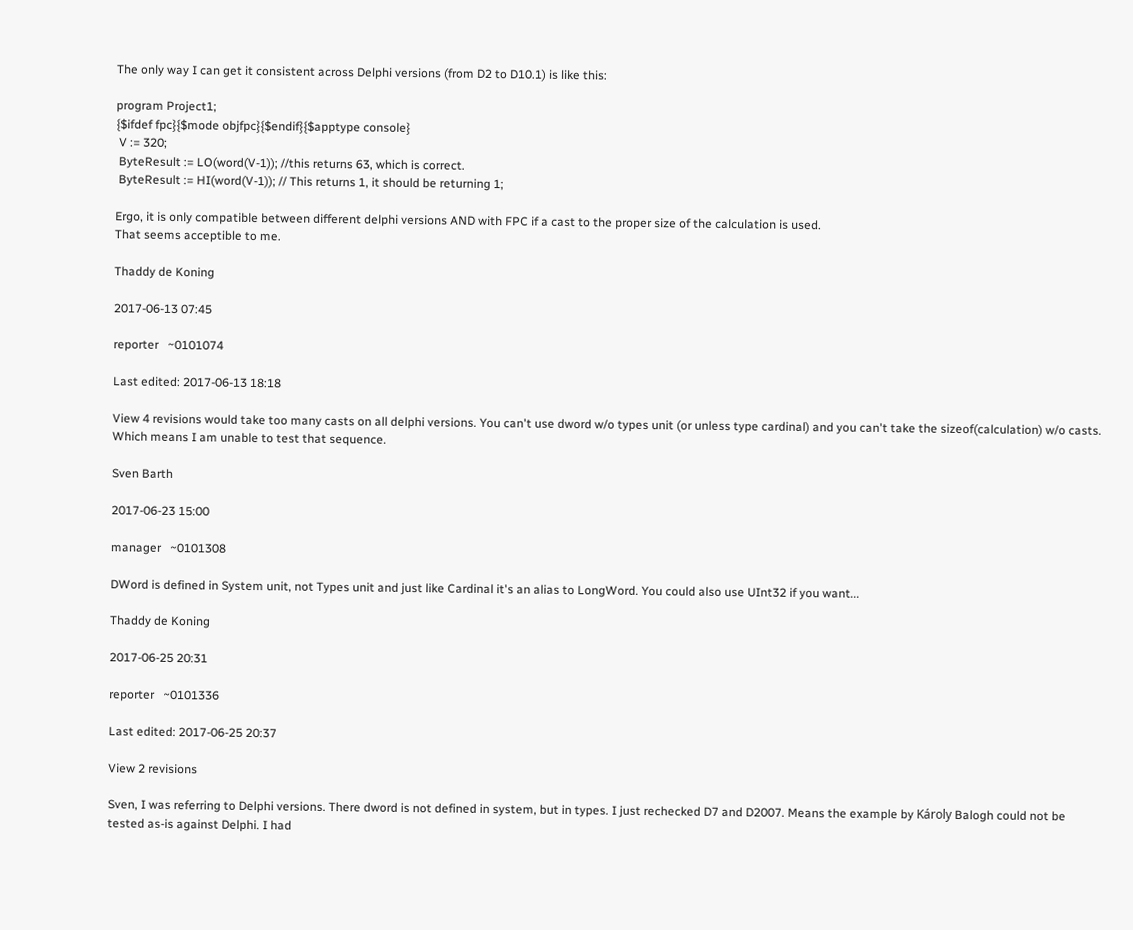The only way I can get it consistent across Delphi versions (from D2 to D10.1) is like this:

program Project1;
{$ifdef fpc}{$mode objfpc}{$endif}{$apptype console}
 V := 320;
 ByteResult := LO(word(V-1)); //this returns 63, which is correct.
 ByteResult := HI(word(V-1)); // This returns 1, it should be returning 1;

Ergo, it is only compatible between different delphi versions AND with FPC if a cast to the proper size of the calculation is used.
That seems acceptible to me.

Thaddy de Koning

2017-06-13 07:45

reporter   ~0101074

Last edited: 2017-06-13 18:18

View 4 revisions would take too many casts on all delphi versions. You can't use dword w/o types unit (or unless type cardinal) and you can't take the sizeof(calculation) w/o casts.
Which means I am unable to test that sequence.

Sven Barth

2017-06-23 15:00

manager   ~0101308

DWord is defined in System unit, not Types unit and just like Cardinal it's an alias to LongWord. You could also use UInt32 if you want...

Thaddy de Koning

2017-06-25 20:31

reporter   ~0101336

Last edited: 2017-06-25 20:37

View 2 revisions

Sven, I was referring to Delphi versions. There dword is not defined in system, but in types. I just rechecked D7 and D2007. Means the example by Károly Balogh could not be tested as-is against Delphi. I had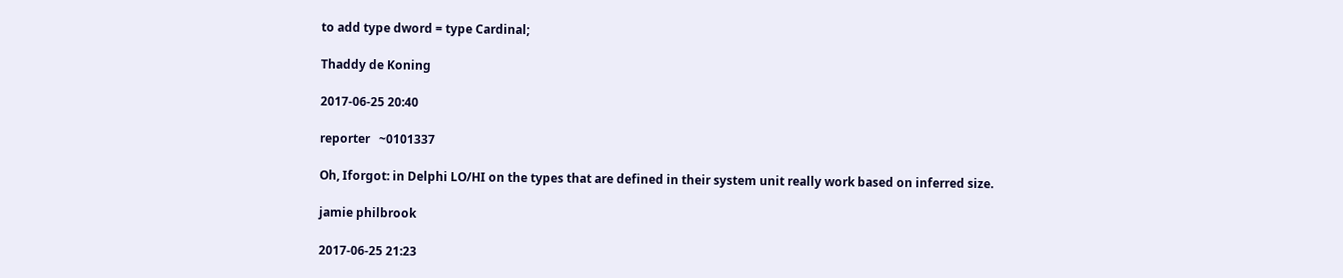to add type dword = type Cardinal;

Thaddy de Koning

2017-06-25 20:40

reporter   ~0101337

Oh, Iforgot: in Delphi LO/HI on the types that are defined in their system unit really work based on inferred size.

jamie philbrook

2017-06-25 21:23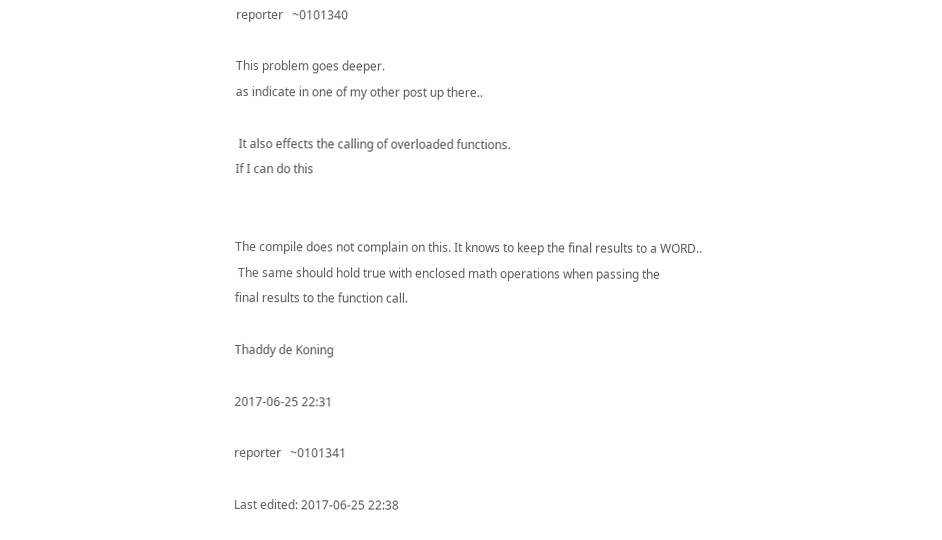reporter   ~0101340

This problem goes deeper.
as indicate in one of my other post up there..

 It also effects the calling of overloaded functions.
If I can do this


The compile does not complain on this. It knows to keep the final results to a WORD..
 The same should hold true with enclosed math operations when passing the
final results to the function call.

Thaddy de Koning

2017-06-25 22:31

reporter   ~0101341

Last edited: 2017-06-25 22:38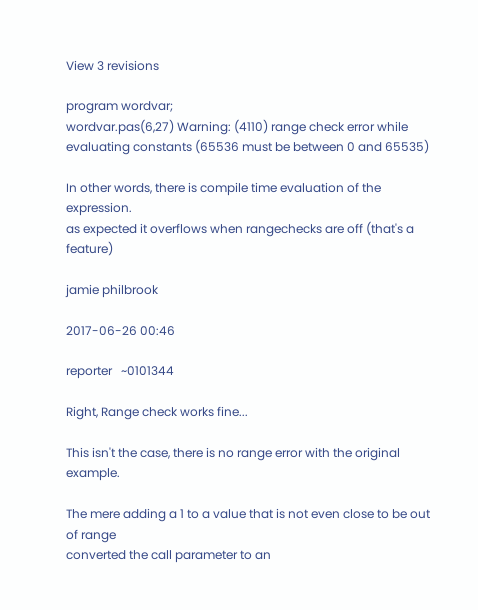View 3 revisions

program wordvar;
wordvar.pas(6,27) Warning: (4110) range check error while evaluating constants (65536 must be between 0 and 65535)

In other words, there is compile time evaluation of the expression.
as expected it overflows when rangechecks are off (that's a feature)

jamie philbrook

2017-06-26 00:46

reporter   ~0101344

Right, Range check works fine...

This isn't the case, there is no range error with the original example.

The mere adding a 1 to a value that is not even close to be out of range
converted the call parameter to an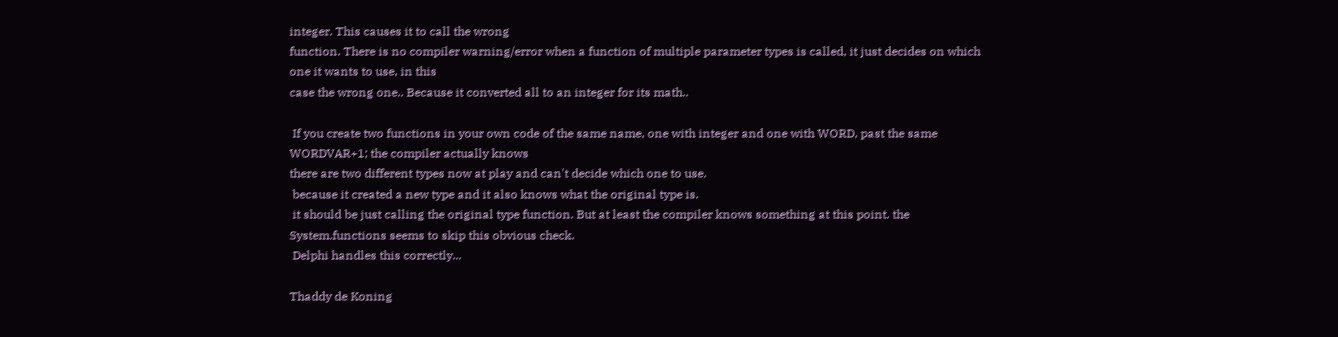integer. This causes it to call the wrong
function. There is no compiler warning/error when a function of multiple parameter types is called, it just decides on which one it wants to use, in this
case the wrong one.. Because it converted all to an integer for its math..

 If you create two functions in your own code of the same name, one with integer and one with WORD, past the same WORDVAR+1; the compiler actually knows
there are two different types now at play and can't decide which one to use.
 because it created a new type and it also knows what the original type is.
 it should be just calling the original type function. But at least the compiler knows something at this point. the System.functions seems to skip this obvious check.
 Delphi handles this correctly...

Thaddy de Koning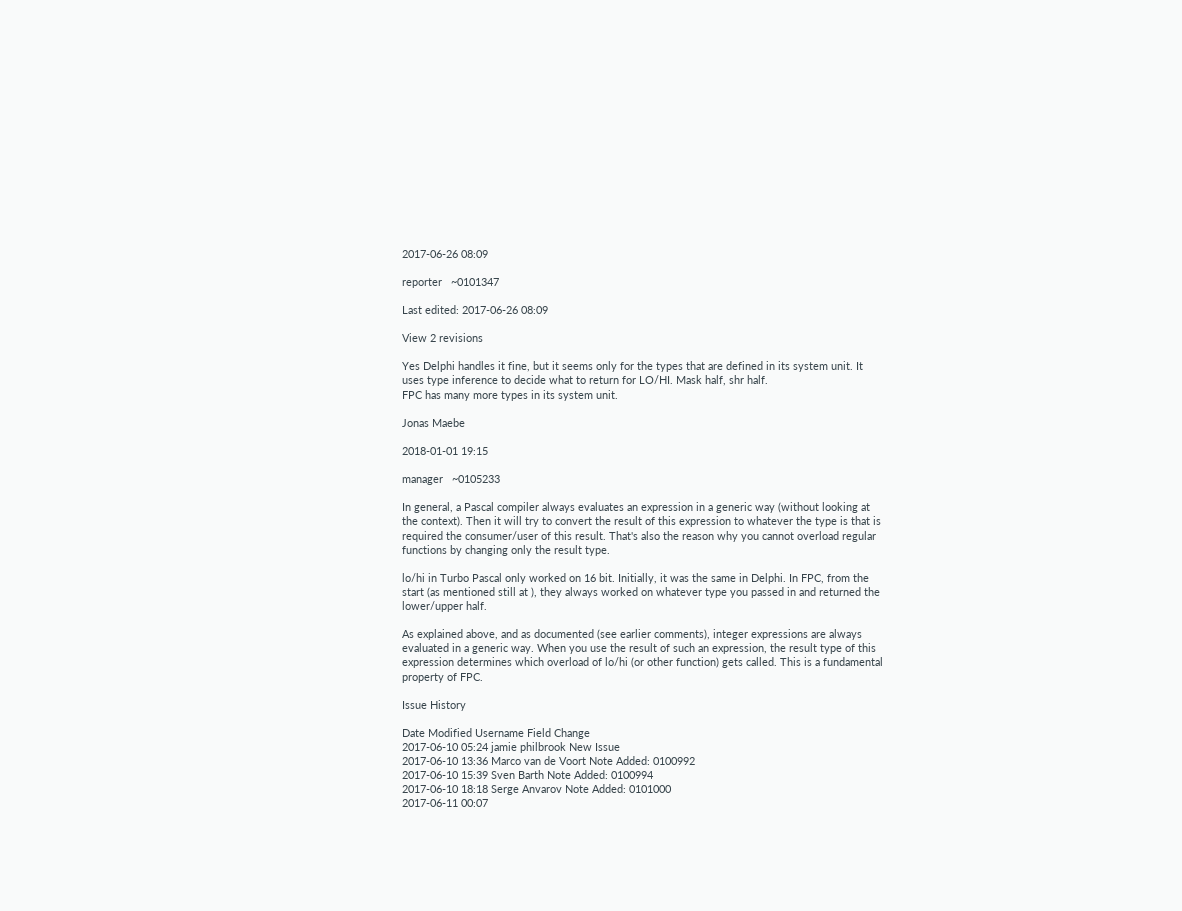2017-06-26 08:09

reporter   ~0101347

Last edited: 2017-06-26 08:09

View 2 revisions

Yes Delphi handles it fine, but it seems only for the types that are defined in its system unit. It uses type inference to decide what to return for LO/HI. Mask half, shr half.
FPC has many more types in its system unit.

Jonas Maebe

2018-01-01 19:15

manager   ~0105233

In general, a Pascal compiler always evaluates an expression in a generic way (without looking at the context). Then it will try to convert the result of this expression to whatever the type is that is required the consumer/user of this result. That's also the reason why you cannot overload regular functions by changing only the result type.

lo/hi in Turbo Pascal only worked on 16 bit. Initially, it was the same in Delphi. In FPC, from the start (as mentioned still at ), they always worked on whatever type you passed in and returned the lower/upper half.

As explained above, and as documented (see earlier comments), integer expressions are always evaluated in a generic way. When you use the result of such an expression, the result type of this expression determines which overload of lo/hi (or other function) gets called. This is a fundamental property of FPC.

Issue History

Date Modified Username Field Change
2017-06-10 05:24 jamie philbrook New Issue
2017-06-10 13:36 Marco van de Voort Note Added: 0100992
2017-06-10 15:39 Sven Barth Note Added: 0100994
2017-06-10 18:18 Serge Anvarov Note Added: 0101000
2017-06-11 00:07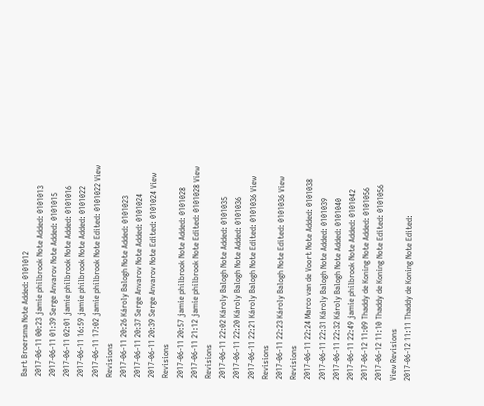Bart Broersma Note Added: 0101012
2017-06-11 00:23 jamie philbrook Note Added: 0101013
2017-06-11 01:39 Serge Anvarov Note Added: 0101015
2017-06-11 02:01 jamie philbrook Note Added: 0101016
2017-06-11 16:59 jamie philbrook Note Added: 0101022
2017-06-11 17:02 jamie philbrook Note Edited: 0101022 View Revisions
2017-06-11 20:26 Károly Balogh Note Added: 0101023
2017-06-11 20:37 Serge Anvarov Note Added: 0101024
2017-06-11 20:39 Serge Anvarov Note Edited: 0101024 View Revisions
2017-06-11 20:57 jamie philbrook Note Added: 0101028
2017-06-11 21:12 jamie philbrook Note Edited: 0101028 View Revisions
2017-06-11 22:02 Károly Balogh Note Added: 0101035
2017-06-11 22:20 Károly Balogh Note Added: 0101036
2017-06-11 22:21 Károly Balogh Note Edited: 0101036 View Revisions
2017-06-11 22:23 Károly Balogh Note Edited: 0101036 View Revisions
2017-06-11 22:24 Marco van de Voort Note Added: 0101038
2017-06-11 22:31 Károly Balogh Note Added: 0101039
2017-06-11 22:32 Károly Balogh Note Added: 0101040
2017-06-11 22:49 jamie philbrook Note Added: 0101042
2017-06-12 11:09 Thaddy de Koning Note Added: 0101056
2017-06-12 11:10 Thaddy de Koning Note Edited: 0101056 View Revisions
2017-06-12 11:11 Thaddy de Koning Note Edited: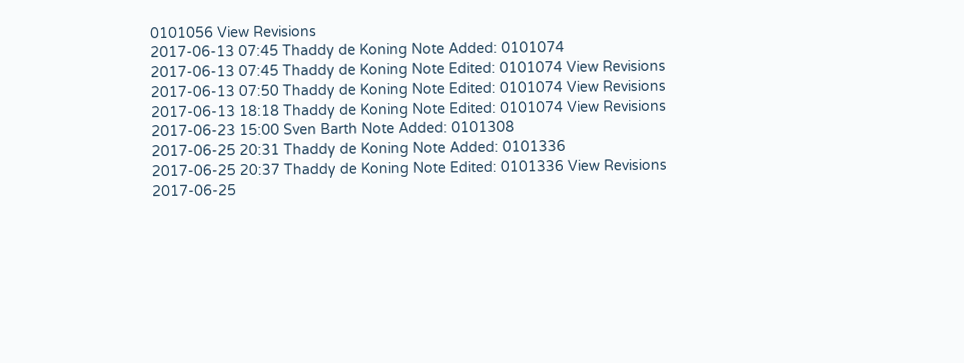0101056 View Revisions
2017-06-13 07:45 Thaddy de Koning Note Added: 0101074
2017-06-13 07:45 Thaddy de Koning Note Edited: 0101074 View Revisions
2017-06-13 07:50 Thaddy de Koning Note Edited: 0101074 View Revisions
2017-06-13 18:18 Thaddy de Koning Note Edited: 0101074 View Revisions
2017-06-23 15:00 Sven Barth Note Added: 0101308
2017-06-25 20:31 Thaddy de Koning Note Added: 0101336
2017-06-25 20:37 Thaddy de Koning Note Edited: 0101336 View Revisions
2017-06-25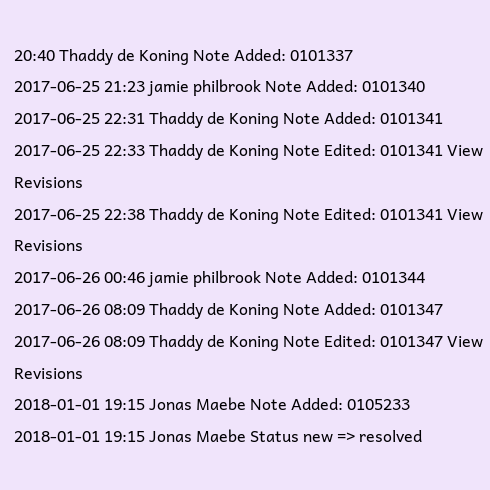20:40 Thaddy de Koning Note Added: 0101337
2017-06-25 21:23 jamie philbrook Note Added: 0101340
2017-06-25 22:31 Thaddy de Koning Note Added: 0101341
2017-06-25 22:33 Thaddy de Koning Note Edited: 0101341 View Revisions
2017-06-25 22:38 Thaddy de Koning Note Edited: 0101341 View Revisions
2017-06-26 00:46 jamie philbrook Note Added: 0101344
2017-06-26 08:09 Thaddy de Koning Note Added: 0101347
2017-06-26 08:09 Thaddy de Koning Note Edited: 0101347 View Revisions
2018-01-01 19:15 Jonas Maebe Note Added: 0105233
2018-01-01 19:15 Jonas Maebe Status new => resolved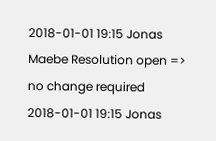2018-01-01 19:15 Jonas Maebe Resolution open => no change required
2018-01-01 19:15 Jonas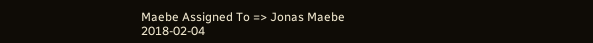Maebe Assigned To => Jonas Maebe
2018-02-04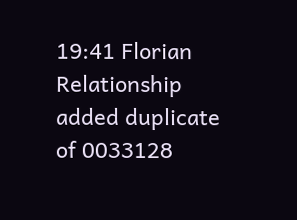19:41 Florian Relationship added duplicate of 0033128